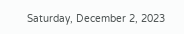Saturday, December 2, 2023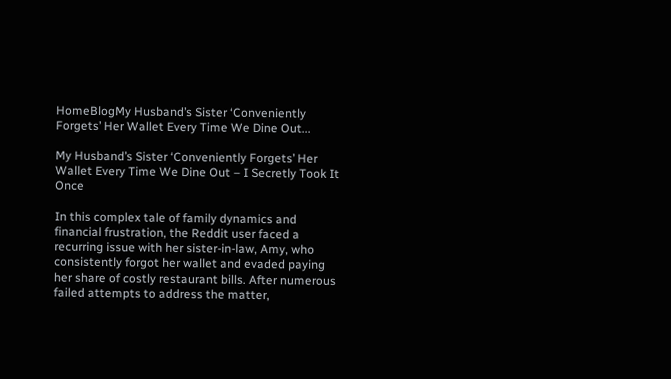HomeBlogMy Husband’s Sister ‘Conveniently Forgets’ Her Wallet Every Time We Dine Out...

My Husband’s Sister ‘Conveniently Forgets’ Her Wallet Every Time We Dine Out – I Secretly Took It Once

In this complex tale of family dynamics and financial frustration, the Reddit user faced a recurring issue with her sister-in-law, Amy, who consistently forgot her wallet and evaded paying her share of costly restaurant bills. After numerous failed attempts to address the matter,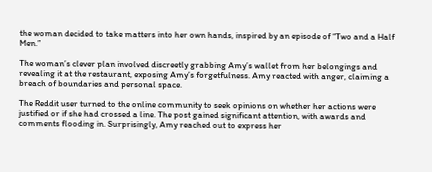the woman decided to take matters into her own hands, inspired by an episode of “Two and a Half Men.”

The woman’s clever plan involved discreetly grabbing Amy’s wallet from her belongings and revealing it at the restaurant, exposing Amy’s forgetfulness. Amy reacted with anger, claiming a breach of boundaries and personal space.

The Reddit user turned to the online community to seek opinions on whether her actions were justified or if she had crossed a line. The post gained significant attention, with awards and comments flooding in. Surprisingly, Amy reached out to express her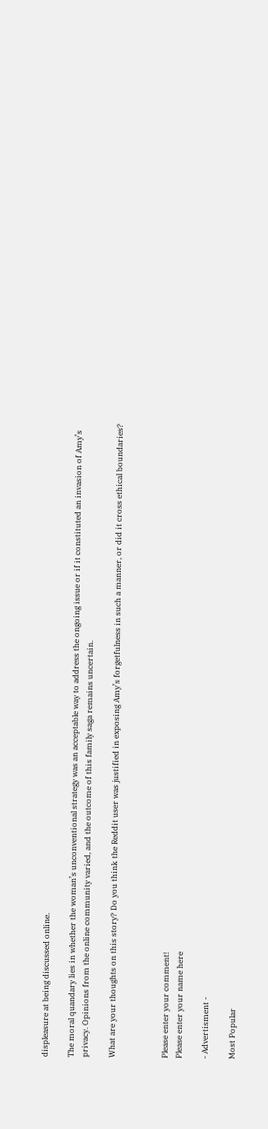displeasure at being discussed online.

The moral quandary lies in whether the woman’s unconventional strategy was an acceptable way to address the ongoing issue or if it constituted an invasion of Amy’s privacy. Opinions from the online community varied, and the outcome of this family saga remains uncertain.

What are your thoughts on this story? Do you think the Reddit user was justified in exposing Amy’s forgetfulness in such a manner, or did it cross ethical boundaries?



Please enter your comment!
Please enter your name here

- Advertisment -

Most Popular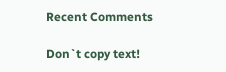Recent Comments

Don`t copy text!